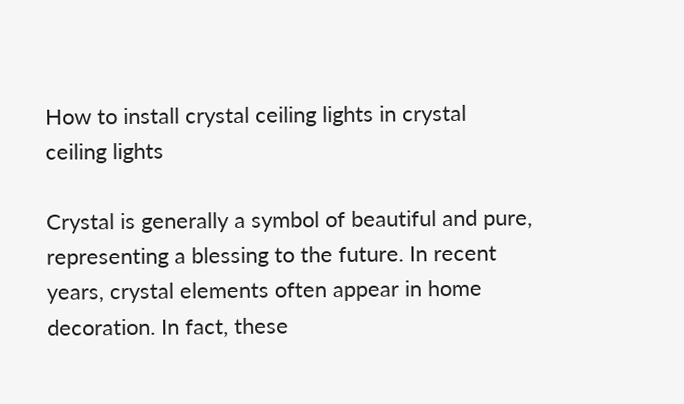How to install crystal ceiling lights in crystal ceiling lights

Crystal is generally a symbol of beautiful and pure, representing a blessing to the future. In recent years, crystal elements often appear in home decoration. In fact, these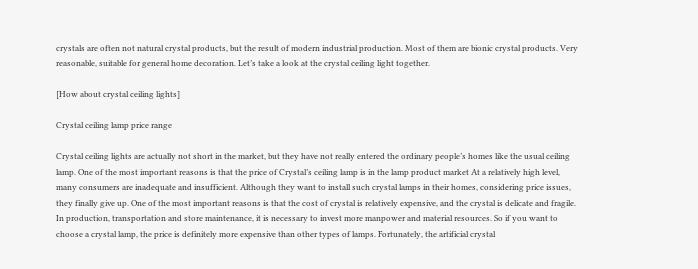crystals are often not natural crystal products, but the result of modern industrial production. Most of them are bionic crystal products. Very reasonable, suitable for general home decoration. Let’s take a look at the crystal ceiling light together.

[How about crystal ceiling lights]

Crystal ceiling lamp price range

Crystal ceiling lights are actually not short in the market, but they have not really entered the ordinary people’s homes like the usual ceiling lamp. One of the most important reasons is that the price of Crystal’s ceiling lamp is in the lamp product market At a relatively high level, many consumers are inadequate and insufficient. Although they want to install such crystal lamps in their homes, considering price issues, they finally give up. One of the most important reasons is that the cost of crystal is relatively expensive, and the crystal is delicate and fragile. In production, transportation and store maintenance, it is necessary to invest more manpower and material resources. So if you want to choose a crystal lamp, the price is definitely more expensive than other types of lamps. Fortunately, the artificial crystal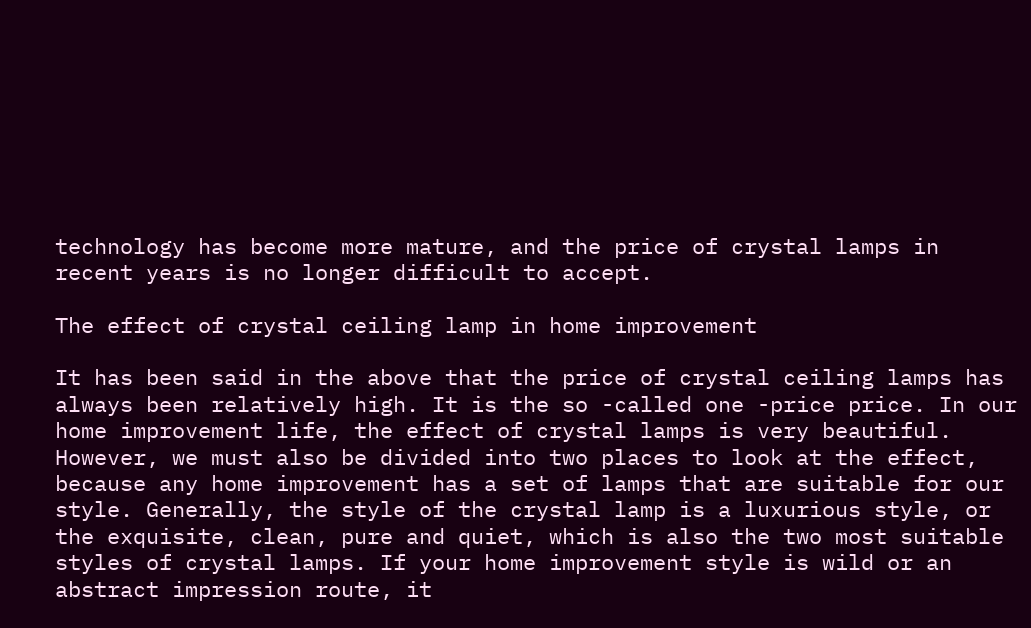technology has become more mature, and the price of crystal lamps in recent years is no longer difficult to accept.

The effect of crystal ceiling lamp in home improvement

It has been said in the above that the price of crystal ceiling lamps has always been relatively high. It is the so -called one -price price. In our home improvement life, the effect of crystal lamps is very beautiful. However, we must also be divided into two places to look at the effect, because any home improvement has a set of lamps that are suitable for our style. Generally, the style of the crystal lamp is a luxurious style, or the exquisite, clean, pure and quiet, which is also the two most suitable styles of crystal lamps. If your home improvement style is wild or an abstract impression route, it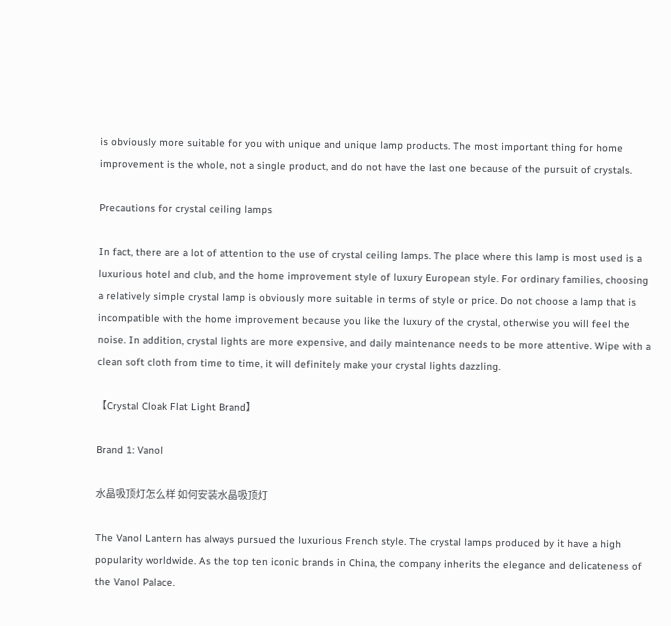is obviously more suitable for you with unique and unique lamp products. The most important thing for home improvement is the whole, not a single product, and do not have the last one because of the pursuit of crystals.

Precautions for crystal ceiling lamps

In fact, there are a lot of attention to the use of crystal ceiling lamps. The place where this lamp is most used is a luxurious hotel and club, and the home improvement style of luxury European style. For ordinary families, choosing a relatively simple crystal lamp is obviously more suitable in terms of style or price. Do not choose a lamp that is incompatible with the home improvement because you like the luxury of the crystal, otherwise you will feel the noise. In addition, crystal lights are more expensive, and daily maintenance needs to be more attentive. Wipe with a clean soft cloth from time to time, it will definitely make your crystal lights dazzling.

【Crystal Cloak Flat Light Brand】

Brand 1: Vanol

水晶吸顶灯怎么样 如何安装水晶吸顶灯

The Vanol Lantern has always pursued the luxurious French style. The crystal lamps produced by it have a high popularity worldwide. As the top ten iconic brands in China, the company inherits the elegance and delicateness of the Vanol Palace.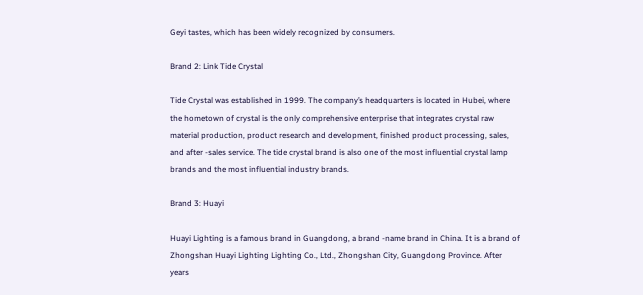Geyi tastes, which has been widely recognized by consumers.

Brand 2: Link Tide Crystal

Tide Crystal was established in 1999. The company’s headquarters is located in Hubei, where the hometown of crystal is the only comprehensive enterprise that integrates crystal raw material production, product research and development, finished product processing, sales, and after -sales service. The tide crystal brand is also one of the most influential crystal lamp brands and the most influential industry brands.

Brand 3: Huayi

Huayi Lighting is a famous brand in Guangdong, a brand -name brand in China. It is a brand of Zhongshan Huayi Lighting Lighting Co., Ltd., Zhongshan City, Guangdong Province. After years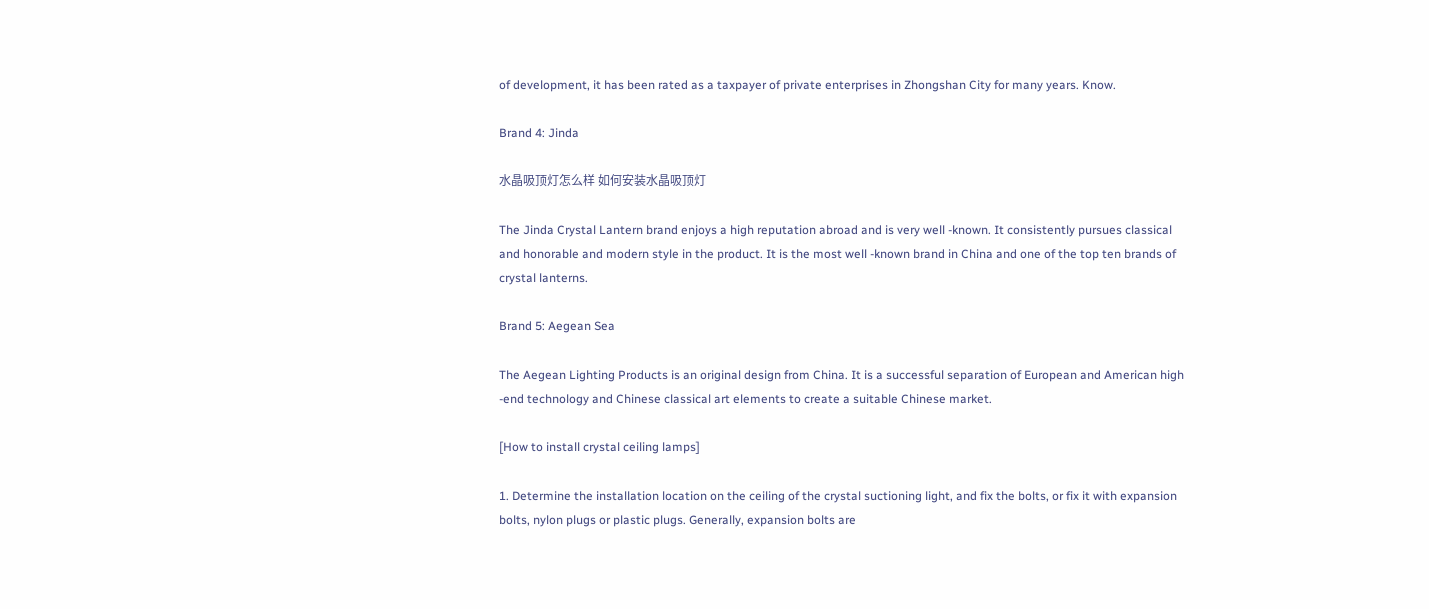of development, it has been rated as a taxpayer of private enterprises in Zhongshan City for many years. Know.

Brand 4: Jinda

水晶吸顶灯怎么样 如何安装水晶吸顶灯

The Jinda Crystal Lantern brand enjoys a high reputation abroad and is very well -known. It consistently pursues classical and honorable and modern style in the product. It is the most well -known brand in China and one of the top ten brands of crystal lanterns.

Brand 5: Aegean Sea

The Aegean Lighting Products is an original design from China. It is a successful separation of European and American high -end technology and Chinese classical art elements to create a suitable Chinese market.

[How to install crystal ceiling lamps]

1. Determine the installation location on the ceiling of the crystal suctioning light, and fix the bolts, or fix it with expansion bolts, nylon plugs or plastic plugs. Generally, expansion bolts are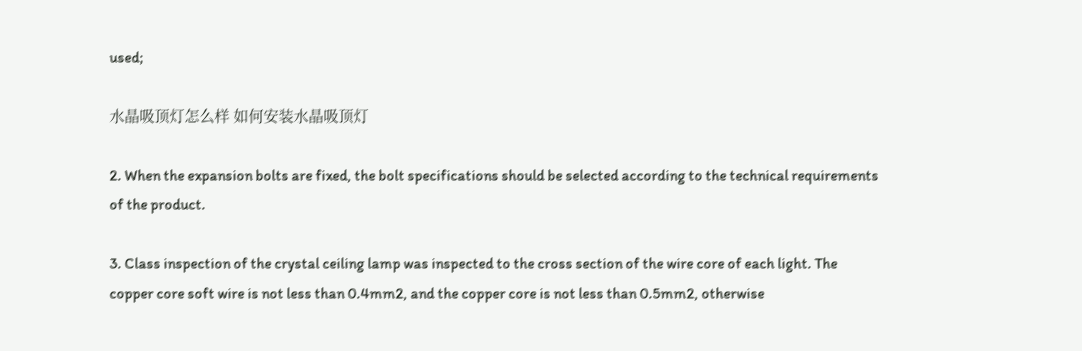used;

水晶吸顶灯怎么样 如何安装水晶吸顶灯

2. When the expansion bolts are fixed, the bolt specifications should be selected according to the technical requirements of the product.

3. Class inspection of the crystal ceiling lamp was inspected to the cross section of the wire core of each light. The copper core soft wire is not less than 0.4mm2, and the copper core is not less than 0.5mm2, otherwise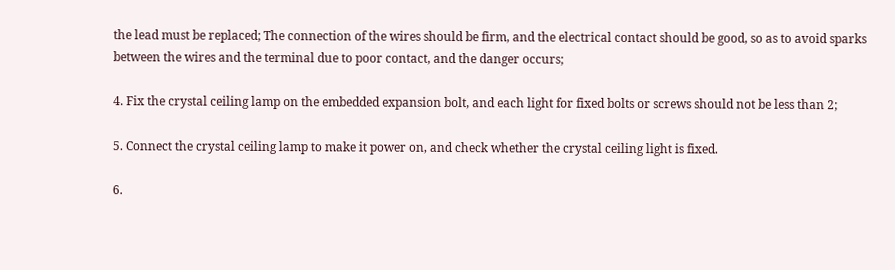the lead must be replaced; The connection of the wires should be firm, and the electrical contact should be good, so as to avoid sparks between the wires and the terminal due to poor contact, and the danger occurs;

4. Fix the crystal ceiling lamp on the embedded expansion bolt, and each light for fixed bolts or screws should not be less than 2;

5. Connect the crystal ceiling lamp to make it power on, and check whether the crystal ceiling light is fixed.

6.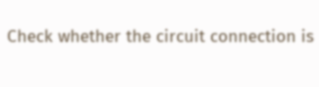Check whether the circuit connection is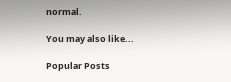normal.

You may also like...

Popular Posts